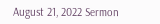August 21, 2022 Sermon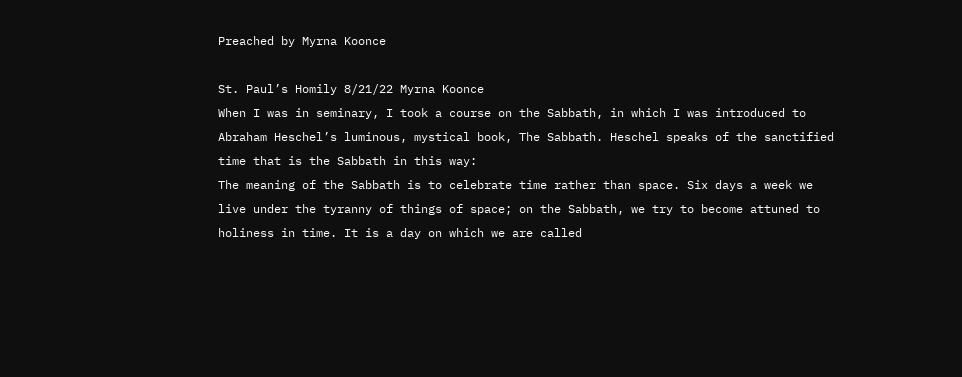Preached by Myrna Koonce

St. Paul’s Homily 8/21/22 Myrna Koonce
When I was in seminary, I took a course on the Sabbath, in which I was introduced to Abraham Heschel’s luminous, mystical book, The Sabbath. Heschel speaks of the sanctified time that is the Sabbath in this way:
The meaning of the Sabbath is to celebrate time rather than space. Six days a week we live under the tyranny of things of space; on the Sabbath, we try to become attuned to holiness in time. It is a day on which we are called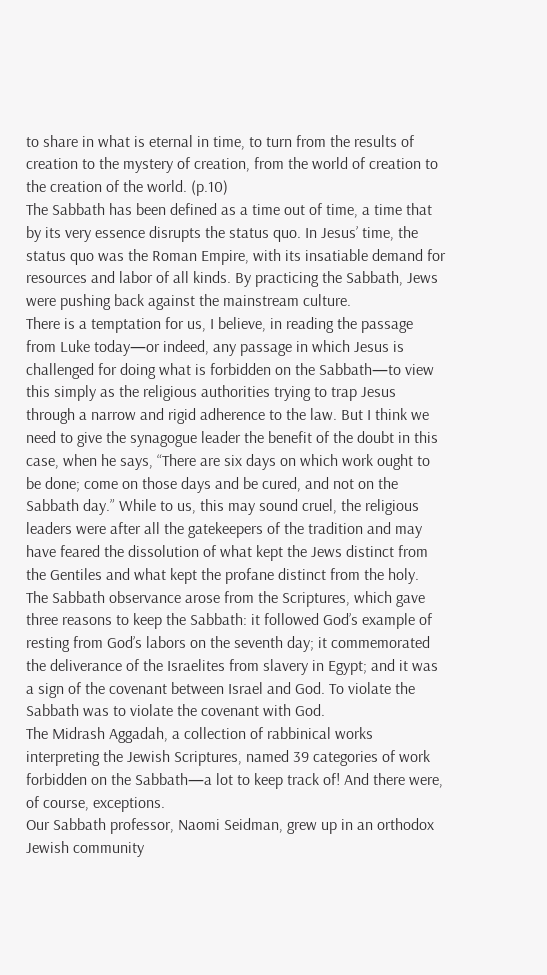to share in what is eternal in time, to turn from the results of creation to the mystery of creation, from the world of creation to the creation of the world. (p.10)
The Sabbath has been defined as a time out of time, a time that by its very essence disrupts the status quo. In Jesus’ time, the status quo was the Roman Empire, with its insatiable demand for resources and labor of all kinds. By practicing the Sabbath, Jews were pushing back against the mainstream culture.
There is a temptation for us, I believe, in reading the passage from Luke today—or indeed, any passage in which Jesus is challenged for doing what is forbidden on the Sabbath—to view this simply as the religious authorities trying to trap Jesus through a narrow and rigid adherence to the law. But I think we need to give the synagogue leader the benefit of the doubt in this case, when he says, “There are six days on which work ought to be done; come on those days and be cured, and not on the Sabbath day.” While to us, this may sound cruel, the religious leaders were after all the gatekeepers of the tradition and may have feared the dissolution of what kept the Jews distinct from the Gentiles and what kept the profane distinct from the holy.
The Sabbath observance arose from the Scriptures, which gave three reasons to keep the Sabbath: it followed God’s example of resting from God’s labors on the seventh day; it commemorated the deliverance of the Israelites from slavery in Egypt; and it was a sign of the covenant between Israel and God. To violate the Sabbath was to violate the covenant with God.
The Midrash Aggadah, a collection of rabbinical works interpreting the Jewish Scriptures, named 39 categories of work forbidden on the Sabbath—a lot to keep track of! And there were, of course, exceptions.
Our Sabbath professor, Naomi Seidman, grew up in an orthodox Jewish community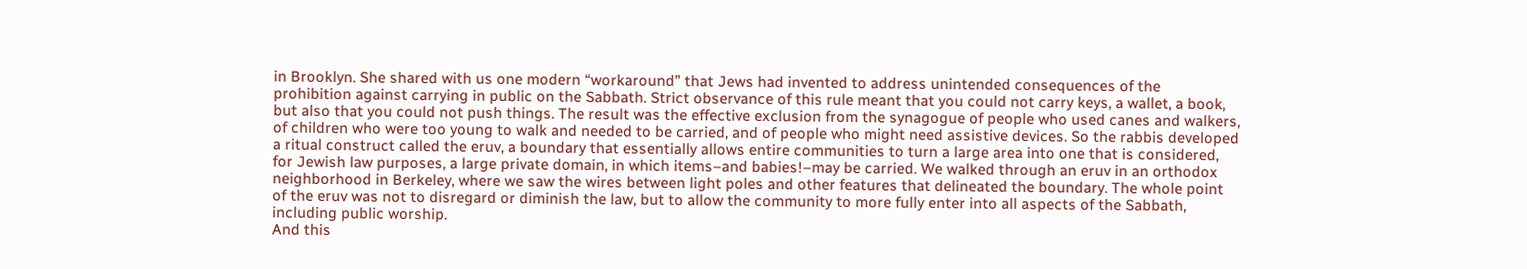in Brooklyn. She shared with us one modern “workaround” that Jews had invented to address unintended consequences of the prohibition against carrying in public on the Sabbath. Strict observance of this rule meant that you could not carry keys, a wallet, a book, but also that you could not push things. The result was the effective exclusion from the synagogue of people who used canes and walkers, of children who were too young to walk and needed to be carried, and of people who might need assistive devices. So the rabbis developed a ritual construct called the eruv, a boundary that essentially allows entire communities to turn a large area into one that is considered, for Jewish law purposes, a large private domain, in which items–and babies!–may be carried. We walked through an eruv in an orthodox neighborhood in Berkeley, where we saw the wires between light poles and other features that delineated the boundary. The whole point of the eruv was not to disregard or diminish the law, but to allow the community to more fully enter into all aspects of the Sabbath, including public worship.
And this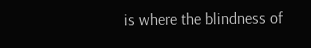is where the blindness of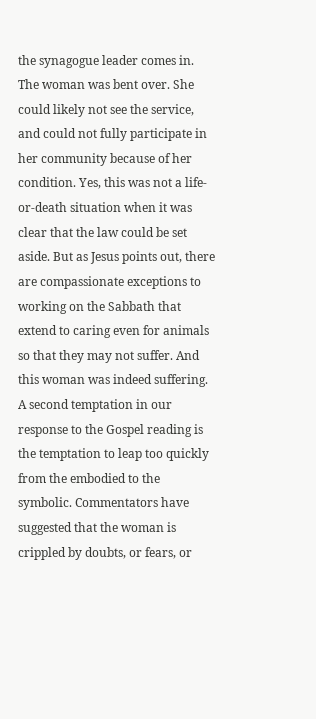the synagogue leader comes in. The woman was bent over. She could likely not see the service, and could not fully participate in her community because of her condition. Yes, this was not a life-or-death situation when it was clear that the law could be set aside. But as Jesus points out, there are compassionate exceptions to working on the Sabbath that extend to caring even for animals so that they may not suffer. And this woman was indeed suffering.
A second temptation in our response to the Gospel reading is the temptation to leap too quickly from the embodied to the symbolic. Commentators have suggested that the woman is crippled by doubts, or fears, or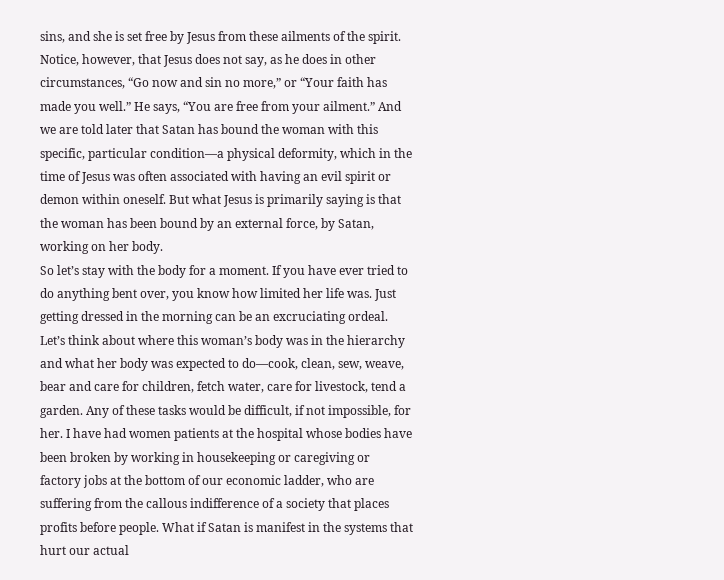sins, and she is set free by Jesus from these ailments of the spirit. Notice, however, that Jesus does not say, as he does in other circumstances, “Go now and sin no more,” or “Your faith has made you well.” He says, “You are free from your ailment.” And we are told later that Satan has bound the woman with this specific, particular condition—a physical deformity, which in the time of Jesus was often associated with having an evil spirit or demon within oneself. But what Jesus is primarily saying is that the woman has been bound by an external force, by Satan, working on her body.
So let’s stay with the body for a moment. If you have ever tried to do anything bent over, you know how limited her life was. Just getting dressed in the morning can be an excruciating ordeal. Let’s think about where this woman’s body was in the hierarchy and what her body was expected to do—cook, clean, sew, weave, bear and care for children, fetch water, care for livestock, tend a garden. Any of these tasks would be difficult, if not impossible, for her. I have had women patients at the hospital whose bodies have been broken by working in housekeeping or caregiving or factory jobs at the bottom of our economic ladder, who are suffering from the callous indifference of a society that places profits before people. What if Satan is manifest in the systems that hurt our actual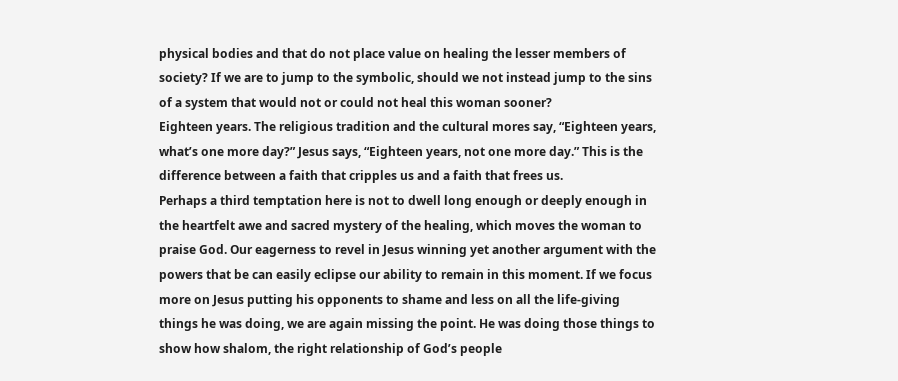physical bodies and that do not place value on healing the lesser members of society? If we are to jump to the symbolic, should we not instead jump to the sins of a system that would not or could not heal this woman sooner?
Eighteen years. The religious tradition and the cultural mores say, “Eighteen years, what’s one more day?” Jesus says, “Eighteen years, not one more day.” This is the difference between a faith that cripples us and a faith that frees us.
Perhaps a third temptation here is not to dwell long enough or deeply enough in the heartfelt awe and sacred mystery of the healing, which moves the woman to praise God. Our eagerness to revel in Jesus winning yet another argument with the powers that be can easily eclipse our ability to remain in this moment. If we focus more on Jesus putting his opponents to shame and less on all the life-giving things he was doing, we are again missing the point. He was doing those things to show how shalom, the right relationship of God’s people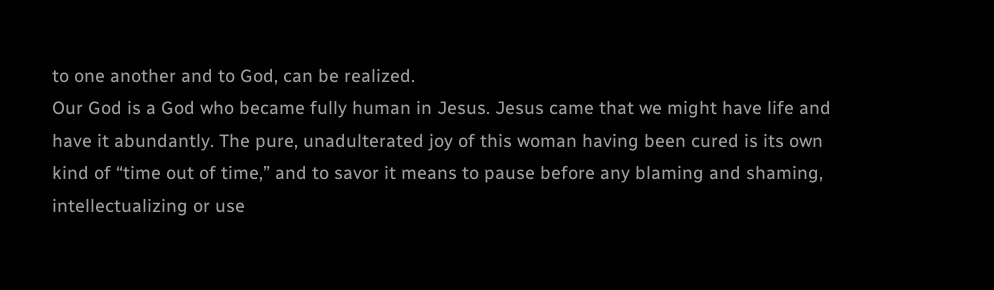to one another and to God, can be realized.
Our God is a God who became fully human in Jesus. Jesus came that we might have life and have it abundantly. The pure, unadulterated joy of this woman having been cured is its own kind of “time out of time,” and to savor it means to pause before any blaming and shaming, intellectualizing or use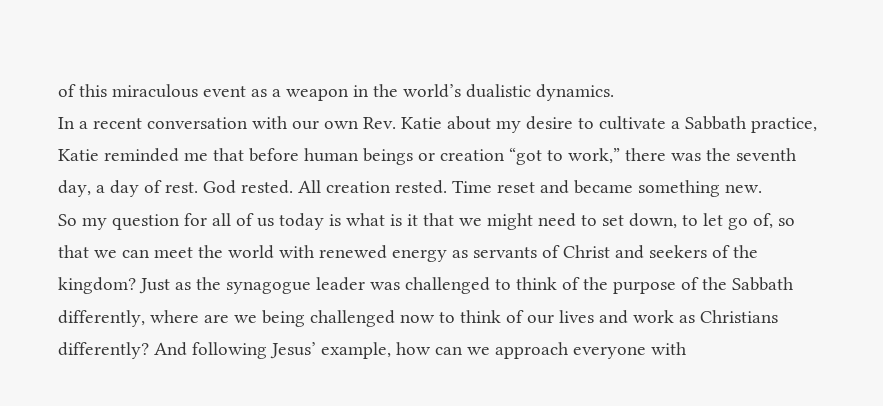of this miraculous event as a weapon in the world’s dualistic dynamics.
In a recent conversation with our own Rev. Katie about my desire to cultivate a Sabbath practice, Katie reminded me that before human beings or creation “got to work,” there was the seventh day, a day of rest. God rested. All creation rested. Time reset and became something new.
So my question for all of us today is what is it that we might need to set down, to let go of, so that we can meet the world with renewed energy as servants of Christ and seekers of the kingdom? Just as the synagogue leader was challenged to think of the purpose of the Sabbath differently, where are we being challenged now to think of our lives and work as Christians differently? And following Jesus’ example, how can we approach everyone with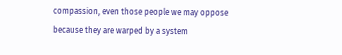compassion, even those people we may oppose because they are warped by a system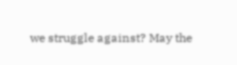we struggle against? May the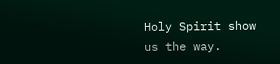Holy Spirit show us the way.